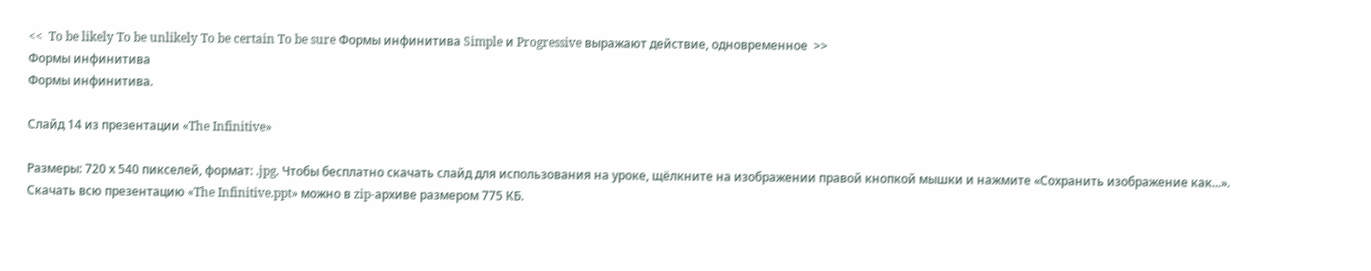<<  To be likely To be unlikely To be certain To be sure Формы инфинитива Simple и Progressive выражают действие, одновременное  >>
Формы инфинитива
Формы инфинитива.

Слайд 14 из презентации «The Infinitive»

Размеры: 720 х 540 пикселей, формат: .jpg. Чтобы бесплатно скачать слайд для использования на уроке, щёлкните на изображении правой кнопкой мышки и нажмите «Сохранить изображение как...». Скачать всю презентацию «The Infinitive.ppt» можно в zip-архиве размером 775 КБ.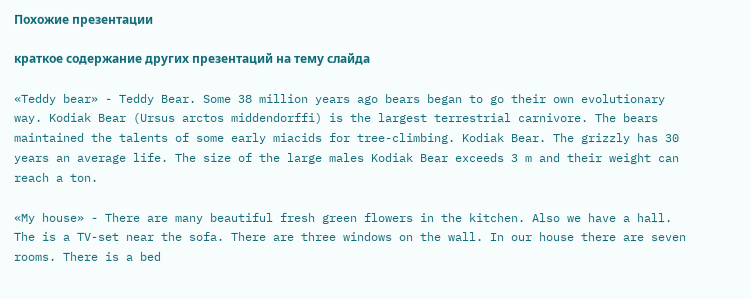Похожие презентации

краткое содержание других презентаций на тему слайда

«Teddy bear» - Teddy Bear. Some 38 million years ago bears began to go their own evolutionary way. Kodiak Bear (Ursus arctos middendorffi) is the largest terrestrial carnivore. The bears maintained the talents of some early miacids for tree-climbing. Kodiak Bear. The grizzly has 30 years an average life. The size of the large males Kodiak Bear exceeds 3 m and their weight can reach a ton.

«My house» - There are many beautiful fresh green flowers in the kitchen. Also we have a hall. The is a TV-set near the sofa. There are three windows on the wall. In our house there are seven rooms. There is a bed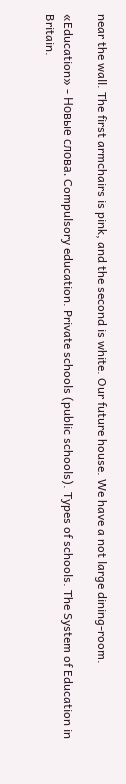near the wall. The first armchairs is pink, and the second is white. Our future house. We have a not large dining-room.

«Education» - Новые слова. Compulsory education. Private schools (public schools). Types of schools. The System of Education in Britain.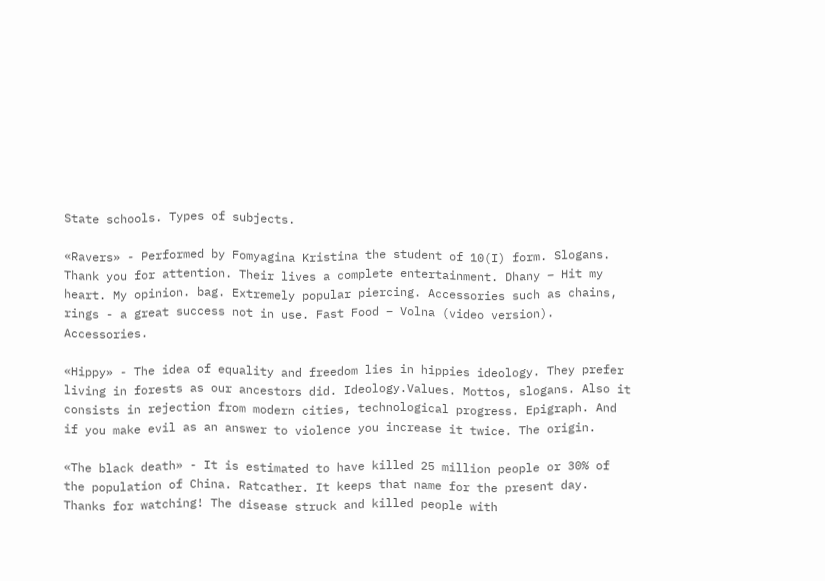State schools. Types of subjects.

«Ravers» - Performed by Fomyagina Kristina the student of 10(I) form. Slogans. Thank you for attention. Their lives a complete entertainment. Dhany – Hit my heart. My opinion. bag. Extremely popular piercing. Accessories such as chains, rings - a great success not in use. Fast Food – Volna (video version). Accessories.

«Hippy» - The idea of equality and freedom lies in hippies ideology. They prefer living in forests as our ancestors did. Ideology.Values. Mottos, slogans. Also it consists in rejection from modern cities, technological progress. Epigraph. And if you make evil as an answer to violence you increase it twice. The origin.

«The black death» - It is estimated to have killed 25 million people or 30% of the population of China. Ratcather. It keeps that name for the present day. Thanks for watching! The disease struck and killed people with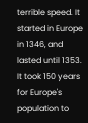terrible speed. It started in Europe in 1346, and lasted until 1353. It took 150 years for Europe's population to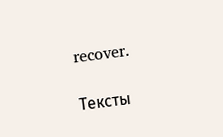recover.

Тексты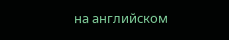на английском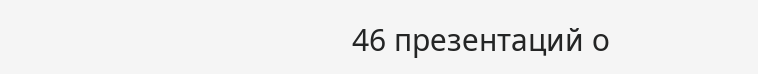46 презентаций о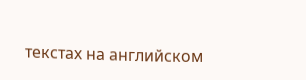текстах на английском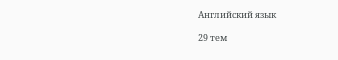Английский язык

29 тем